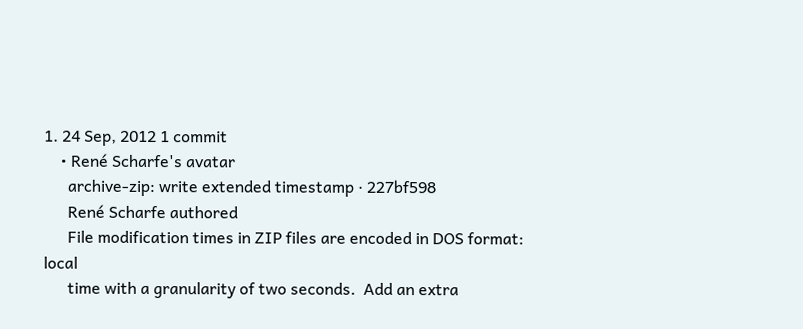1. 24 Sep, 2012 1 commit
    • René Scharfe's avatar
      archive-zip: write extended timestamp · 227bf598
      René Scharfe authored
      File modification times in ZIP files are encoded in DOS format: local
      time with a granularity of two seconds.  Add an extra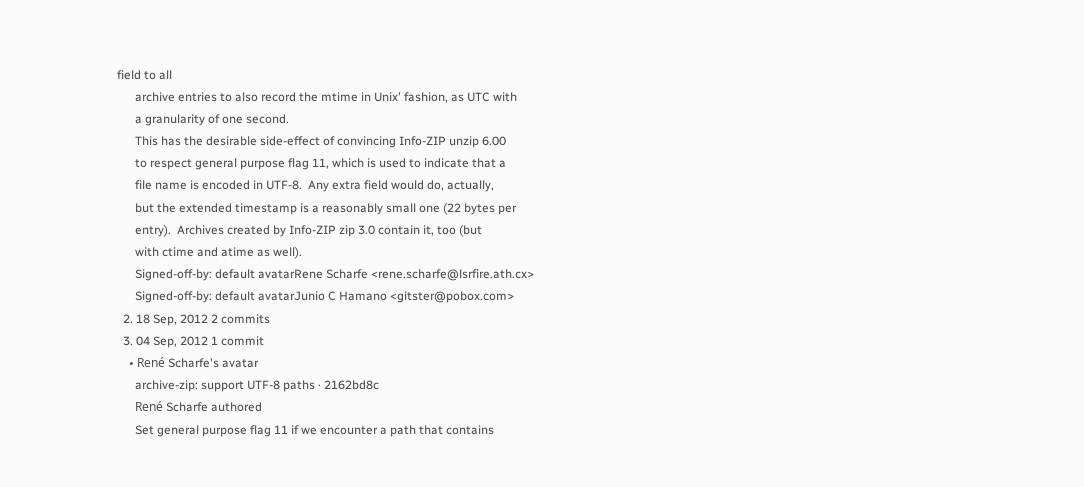field to all
      archive entries to also record the mtime in Unix' fashion, as UTC with
      a granularity of one second.
      This has the desirable side-effect of convincing Info-ZIP unzip 6.00
      to respect general purpose flag 11, which is used to indicate that a
      file name is encoded in UTF-8.  Any extra field would do, actually,
      but the extended timestamp is a reasonably small one (22 bytes per
      entry).  Archives created by Info-ZIP zip 3.0 contain it, too (but
      with ctime and atime as well).
      Signed-off-by: default avatarRene Scharfe <rene.scharfe@lsrfire.ath.cx>
      Signed-off-by: default avatarJunio C Hamano <gitster@pobox.com>
  2. 18 Sep, 2012 2 commits
  3. 04 Sep, 2012 1 commit
    • René Scharfe's avatar
      archive-zip: support UTF-8 paths · 2162bd8c
      René Scharfe authored
      Set general purpose flag 11 if we encounter a path that contains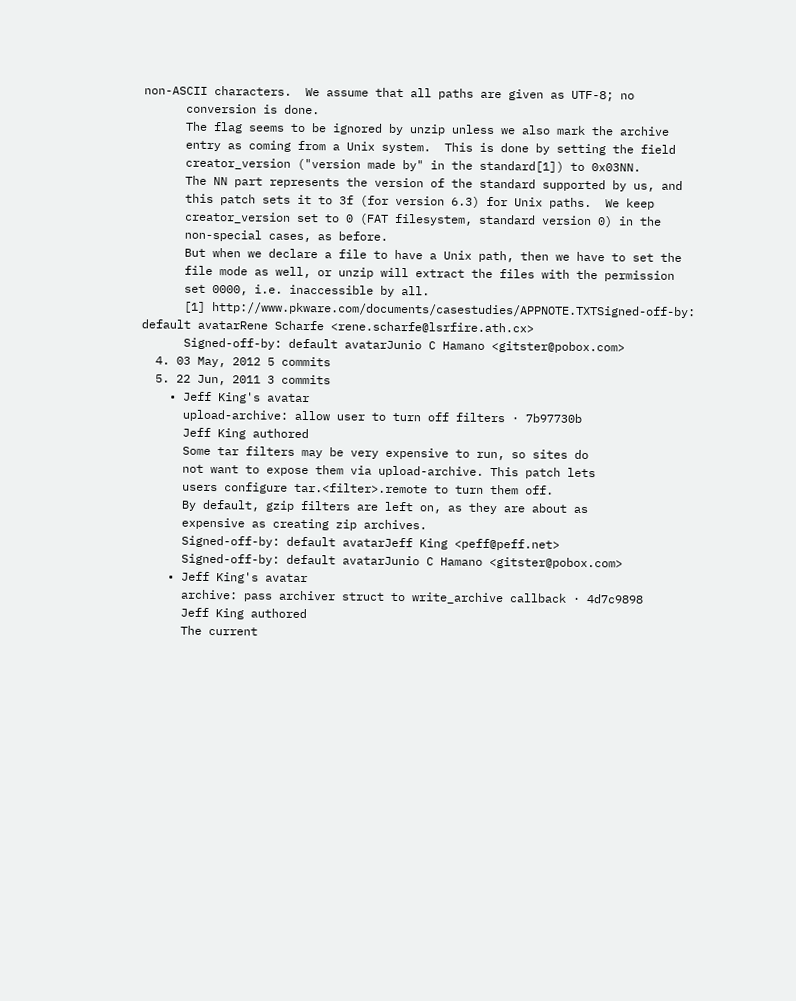non-ASCII characters.  We assume that all paths are given as UTF-8; no
      conversion is done.
      The flag seems to be ignored by unzip unless we also mark the archive
      entry as coming from a Unix system.  This is done by setting the field
      creator_version ("version made by" in the standard[1]) to 0x03NN.
      The NN part represents the version of the standard supported by us, and
      this patch sets it to 3f (for version 6.3) for Unix paths.  We keep
      creator_version set to 0 (FAT filesystem, standard version 0) in the
      non-special cases, as before.
      But when we declare a file to have a Unix path, then we have to set the
      file mode as well, or unzip will extract the files with the permission
      set 0000, i.e. inaccessible by all.
      [1] http://www.pkware.com/documents/casestudies/APPNOTE.TXTSigned-off-by: default avatarRene Scharfe <rene.scharfe@lsrfire.ath.cx>
      Signed-off-by: default avatarJunio C Hamano <gitster@pobox.com>
  4. 03 May, 2012 5 commits
  5. 22 Jun, 2011 3 commits
    • Jeff King's avatar
      upload-archive: allow user to turn off filters · 7b97730b
      Jeff King authored
      Some tar filters may be very expensive to run, so sites do
      not want to expose them via upload-archive. This patch lets
      users configure tar.<filter>.remote to turn them off.
      By default, gzip filters are left on, as they are about as
      expensive as creating zip archives.
      Signed-off-by: default avatarJeff King <peff@peff.net>
      Signed-off-by: default avatarJunio C Hamano <gitster@pobox.com>
    • Jeff King's avatar
      archive: pass archiver struct to write_archive callback · 4d7c9898
      Jeff King authored
      The current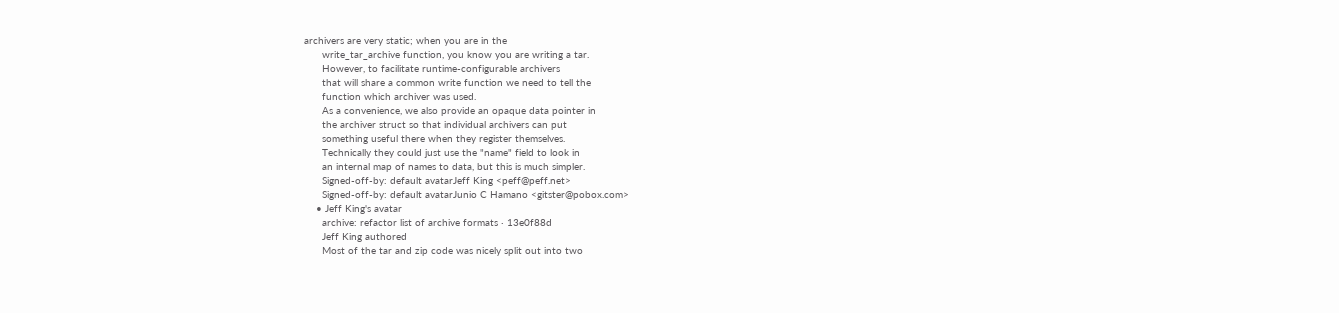archivers are very static; when you are in the
      write_tar_archive function, you know you are writing a tar.
      However, to facilitate runtime-configurable archivers
      that will share a common write function we need to tell the
      function which archiver was used.
      As a convenience, we also provide an opaque data pointer in
      the archiver struct so that individual archivers can put
      something useful there when they register themselves.
      Technically they could just use the "name" field to look in
      an internal map of names to data, but this is much simpler.
      Signed-off-by: default avatarJeff King <peff@peff.net>
      Signed-off-by: default avatarJunio C Hamano <gitster@pobox.com>
    • Jeff King's avatar
      archive: refactor list of archive formats · 13e0f88d
      Jeff King authored
      Most of the tar and zip code was nicely split out into two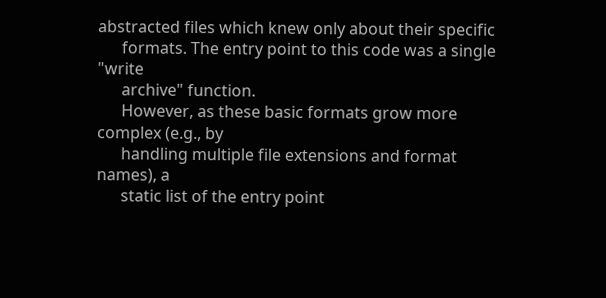abstracted files which knew only about their specific
      formats. The entry point to this code was a single "write
      archive" function.
      However, as these basic formats grow more complex (e.g., by
      handling multiple file extensions and format names), a
      static list of the entry point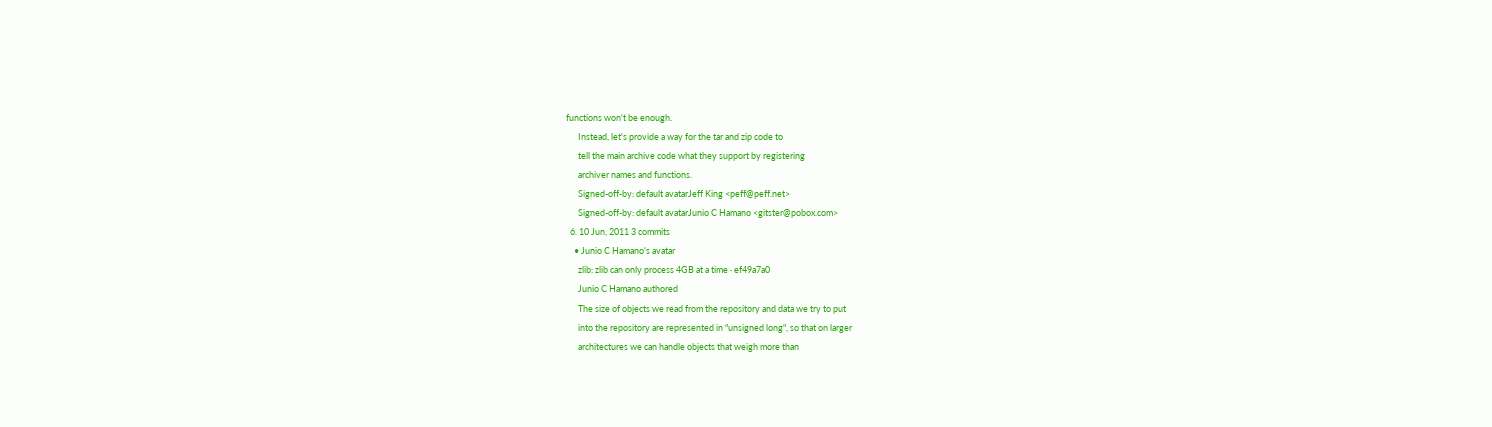functions won't be enough.
      Instead, let's provide a way for the tar and zip code to
      tell the main archive code what they support by registering
      archiver names and functions.
      Signed-off-by: default avatarJeff King <peff@peff.net>
      Signed-off-by: default avatarJunio C Hamano <gitster@pobox.com>
  6. 10 Jun, 2011 3 commits
    • Junio C Hamano's avatar
      zlib: zlib can only process 4GB at a time · ef49a7a0
      Junio C Hamano authored
      The size of objects we read from the repository and data we try to put
      into the repository are represented in "unsigned long", so that on larger
      architectures we can handle objects that weigh more than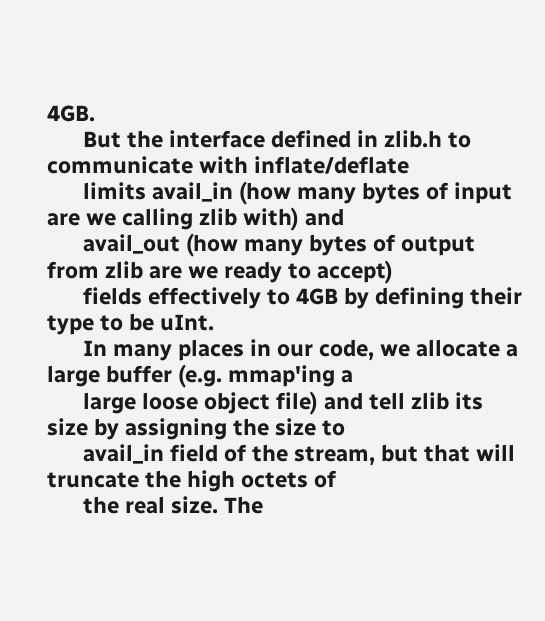4GB.
      But the interface defined in zlib.h to communicate with inflate/deflate
      limits avail_in (how many bytes of input are we calling zlib with) and
      avail_out (how many bytes of output from zlib are we ready to accept)
      fields effectively to 4GB by defining their type to be uInt.
      In many places in our code, we allocate a large buffer (e.g. mmap'ing a
      large loose object file) and tell zlib its size by assigning the size to
      avail_in field of the stream, but that will truncate the high octets of
      the real size. The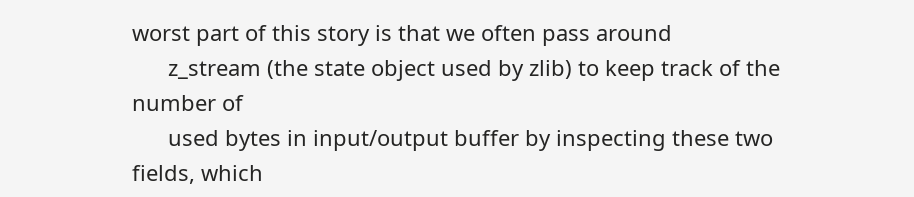worst part of this story is that we often pass around
      z_stream (the state object used by zlib) to keep track of the number of
      used bytes in input/output buffer by inspecting these two fields, which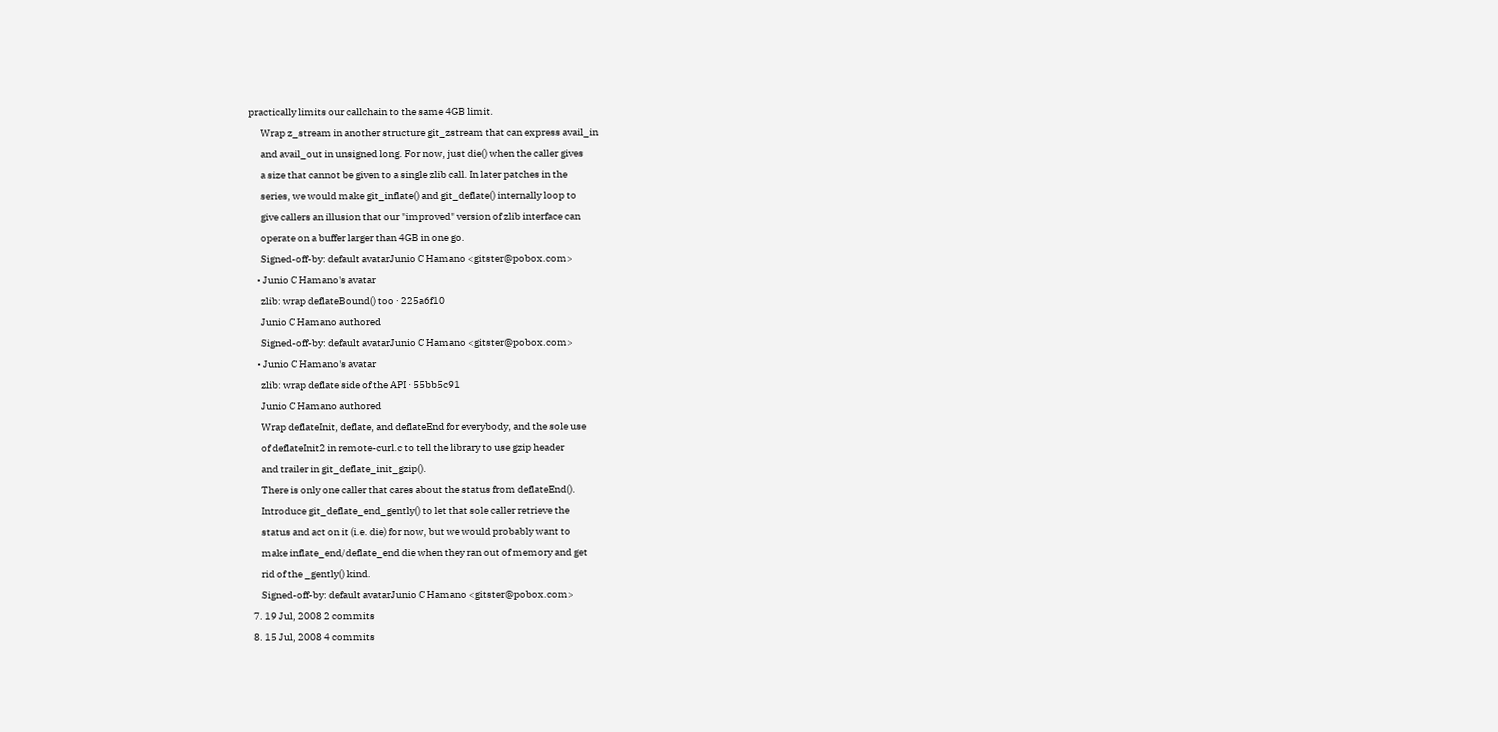practically limits our callchain to the same 4GB limit.
      Wrap z_stream in another structure git_zstream that can express avail_in
      and avail_out in unsigned long. For now, just die() when the caller gives
      a size that cannot be given to a single zlib call. In later patches in the
      series, we would make git_inflate() and git_deflate() internally loop to
      give callers an illusion that our "improved" version of zlib interface can
      operate on a buffer larger than 4GB in one go.
      Signed-off-by: default avatarJunio C Hamano <gitster@pobox.com>
    • Junio C Hamano's avatar
      zlib: wrap deflateBound() too · 225a6f10
      Junio C Hamano authored
      Signed-off-by: default avatarJunio C Hamano <gitster@pobox.com>
    • Junio C Hamano's avatar
      zlib: wrap deflate side of the API · 55bb5c91
      Junio C Hamano authored
      Wrap deflateInit, deflate, and deflateEnd for everybody, and the sole use
      of deflateInit2 in remote-curl.c to tell the library to use gzip header
      and trailer in git_deflate_init_gzip().
      There is only one caller that cares about the status from deflateEnd().
      Introduce git_deflate_end_gently() to let that sole caller retrieve the
      status and act on it (i.e. die) for now, but we would probably want to
      make inflate_end/deflate_end die when they ran out of memory and get
      rid of the _gently() kind.
      Signed-off-by: default avatarJunio C Hamano <gitster@pobox.com>
  7. 19 Jul, 2008 2 commits
  8. 15 Jul, 2008 4 commits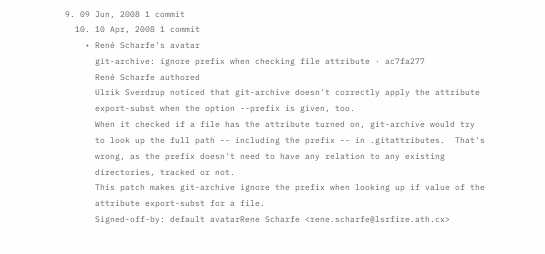9. 09 Jun, 2008 1 commit
  10. 10 Apr, 2008 1 commit
    • René Scharfe's avatar
      git-archive: ignore prefix when checking file attribute · ac7fa277
      René Scharfe authored
      Ulrik Sverdrup noticed that git-archive doesn't correctly apply the attribute
      export-subst when the option --prefix is given, too.
      When it checked if a file has the attribute turned on, git-archive would try
      to look up the full path -- including the prefix -- in .gitattributes.  That's
      wrong, as the prefix doesn't need to have any relation to any existing
      directories, tracked or not.
      This patch makes git-archive ignore the prefix when looking up if value of the
      attribute export-subst for a file.
      Signed-off-by: default avatarRene Scharfe <rene.scharfe@lsrfire.ath.cx>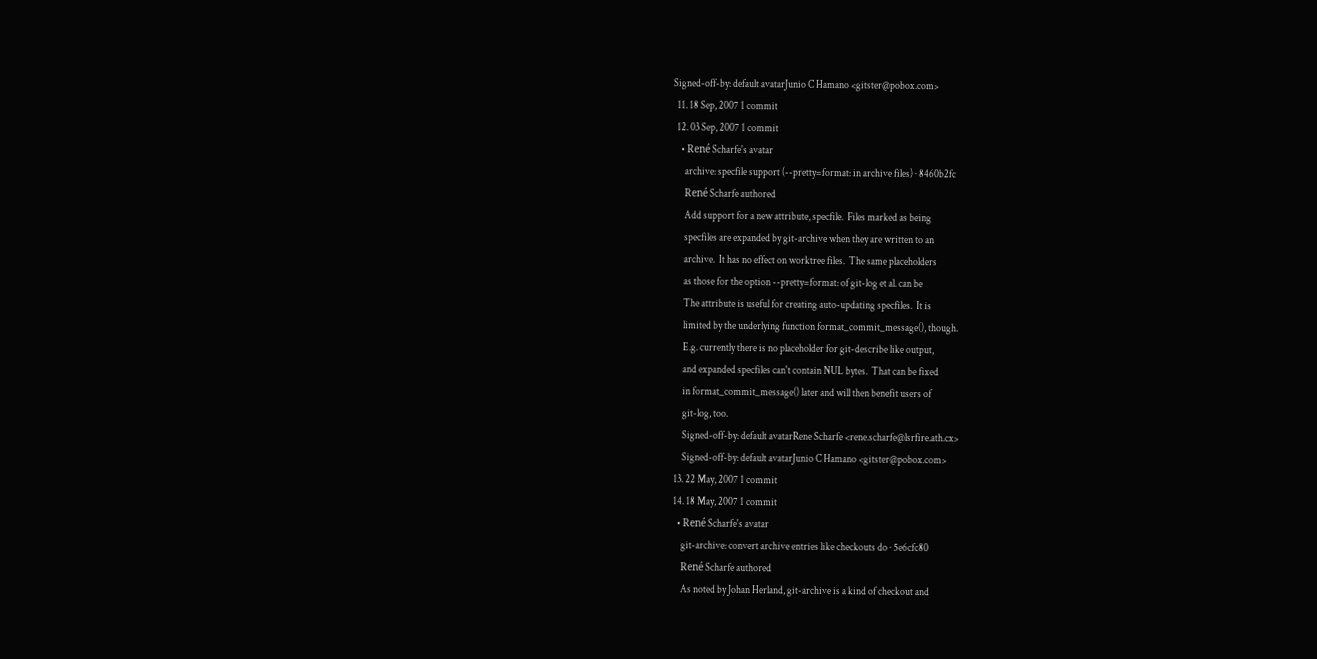Signed-off-by: default avatarJunio C Hamano <gitster@pobox.com>
  11. 18 Sep, 2007 1 commit
  12. 03 Sep, 2007 1 commit
    • René Scharfe's avatar
      archive: specfile support (--pretty=format: in archive files) · 8460b2fc
      René Scharfe authored
      Add support for a new attribute, specfile.  Files marked as being
      specfiles are expanded by git-archive when they are written to an
      archive.  It has no effect on worktree files.  The same placeholders
      as those for the option --pretty=format: of git-log et al. can be
      The attribute is useful for creating auto-updating specfiles.  It is
      limited by the underlying function format_commit_message(), though.
      E.g. currently there is no placeholder for git-describe like output,
      and expanded specfiles can't contain NUL bytes.  That can be fixed
      in format_commit_message() later and will then benefit users of
      git-log, too.
      Signed-off-by: default avatarRene Scharfe <rene.scharfe@lsrfire.ath.cx>
      Signed-off-by: default avatarJunio C Hamano <gitster@pobox.com>
  13. 22 May, 2007 1 commit
  14. 18 May, 2007 1 commit
    • René Scharfe's avatar
      git-archive: convert archive entries like checkouts do · 5e6cfc80
      René Scharfe authored
      As noted by Johan Herland, git-archive is a kind of checkout and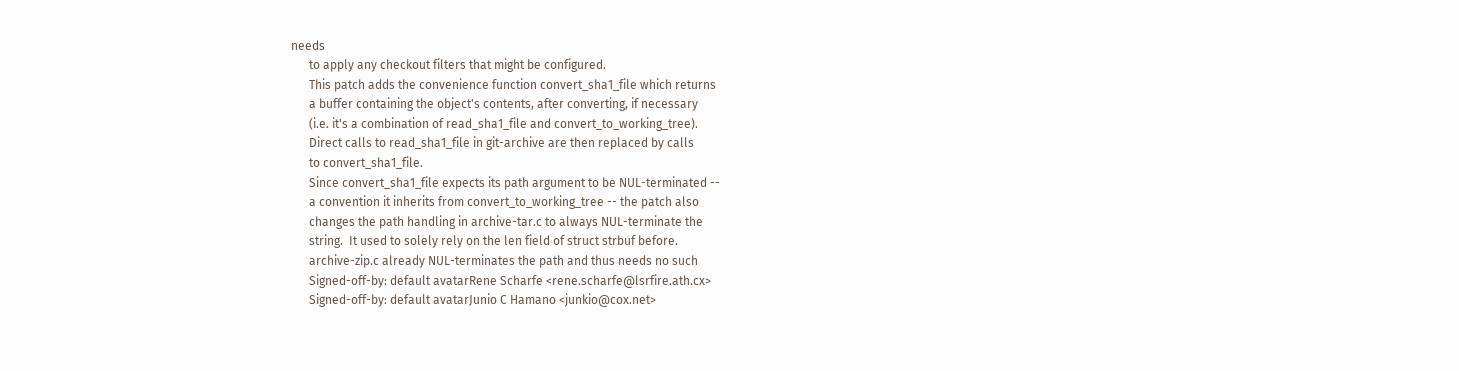needs
      to apply any checkout filters that might be configured.
      This patch adds the convenience function convert_sha1_file which returns
      a buffer containing the object's contents, after converting, if necessary
      (i.e. it's a combination of read_sha1_file and convert_to_working_tree).
      Direct calls to read_sha1_file in git-archive are then replaced by calls
      to convert_sha1_file.
      Since convert_sha1_file expects its path argument to be NUL-terminated --
      a convention it inherits from convert_to_working_tree -- the patch also
      changes the path handling in archive-tar.c to always NUL-terminate the
      string.  It used to solely rely on the len field of struct strbuf before.
      archive-zip.c already NUL-terminates the path and thus needs no such
      Signed-off-by: default avatarRene Scharfe <rene.scharfe@lsrfire.ath.cx>
      Signed-off-by: default avatarJunio C Hamano <junkio@cox.net>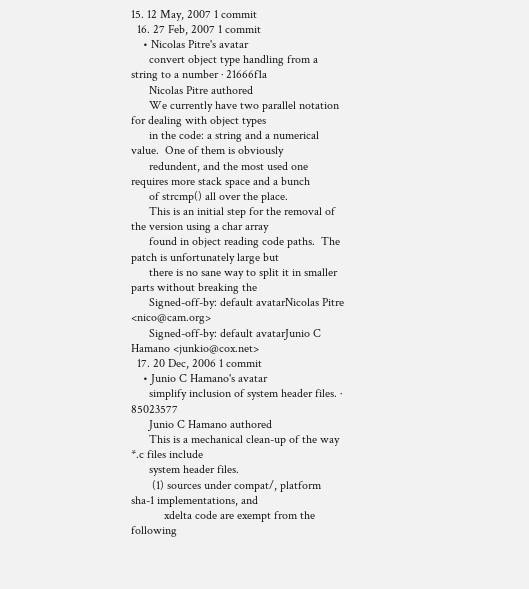15. 12 May, 2007 1 commit
  16. 27 Feb, 2007 1 commit
    • Nicolas Pitre's avatar
      convert object type handling from a string to a number · 21666f1a
      Nicolas Pitre authored
      We currently have two parallel notation for dealing with object types
      in the code: a string and a numerical value.  One of them is obviously
      redundent, and the most used one requires more stack space and a bunch
      of strcmp() all over the place.
      This is an initial step for the removal of the version using a char array
      found in object reading code paths.  The patch is unfortunately large but
      there is no sane way to split it in smaller parts without breaking the
      Signed-off-by: default avatarNicolas Pitre <nico@cam.org>
      Signed-off-by: default avatarJunio C Hamano <junkio@cox.net>
  17. 20 Dec, 2006 1 commit
    • Junio C Hamano's avatar
      simplify inclusion of system header files. · 85023577
      Junio C Hamano authored
      This is a mechanical clean-up of the way *.c files include
      system header files.
       (1) sources under compat/, platform sha-1 implementations, and
           xdelta code are exempt from the following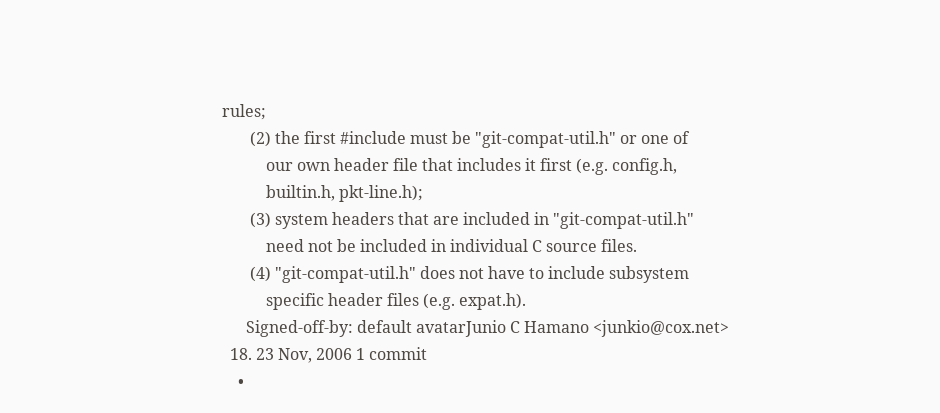rules;
       (2) the first #include must be "git-compat-util.h" or one of
           our own header file that includes it first (e.g. config.h,
           builtin.h, pkt-line.h);
       (3) system headers that are included in "git-compat-util.h"
           need not be included in individual C source files.
       (4) "git-compat-util.h" does not have to include subsystem
           specific header files (e.g. expat.h).
      Signed-off-by: default avatarJunio C Hamano <junkio@cox.net>
  18. 23 Nov, 2006 1 commit
    •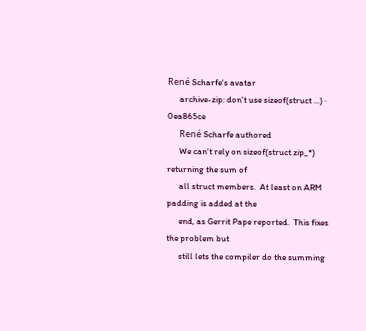René Scharfe's avatar
      archive-zip: don't use sizeof(struct ...) · 0ea865ce
      René Scharfe authored
      We can't rely on sizeof(struct zip_*) returning the sum of
      all struct members.  At least on ARM padding is added at the
      end, as Gerrit Pape reported.  This fixes the problem but
      still lets the compiler do the summing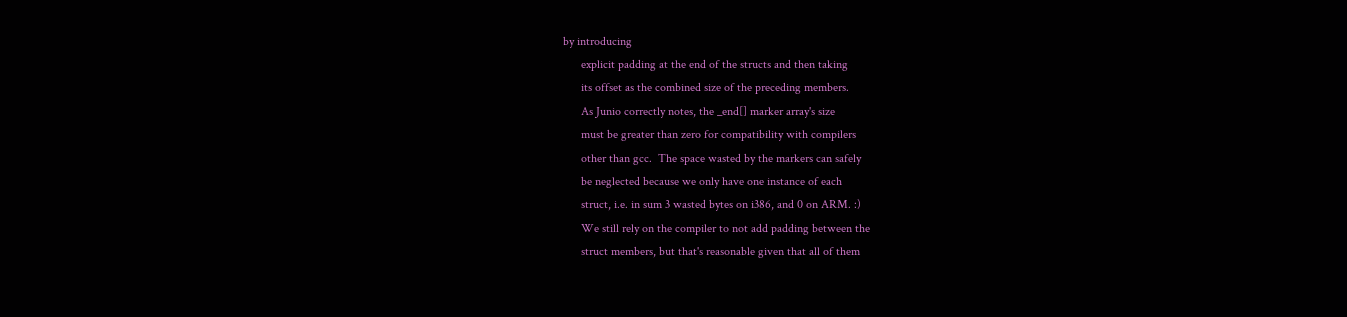by introducing
      explicit padding at the end of the structs and then taking
      its offset as the combined size of the preceding members.
      As Junio correctly notes, the _end[] marker array's size
      must be greater than zero for compatibility with compilers
      other than gcc.  The space wasted by the markers can safely
      be neglected because we only have one instance of each
      struct, i.e. in sum 3 wasted bytes on i386, and 0 on ARM. :)
      We still rely on the compiler to not add padding between the
      struct members, but that's reasonable given that all of them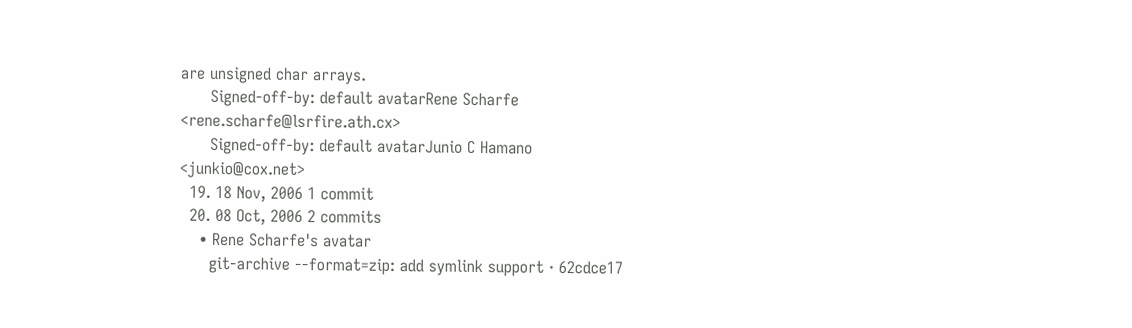are unsigned char arrays.
      Signed-off-by: default avatarRene Scharfe <rene.scharfe@lsrfire.ath.cx>
      Signed-off-by: default avatarJunio C Hamano <junkio@cox.net>
  19. 18 Nov, 2006 1 commit
  20. 08 Oct, 2006 2 commits
    • Rene Scharfe's avatar
      git-archive --format=zip: add symlink support · 62cdce17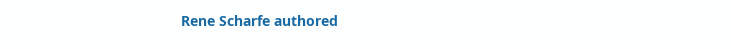Rene Scharfe authored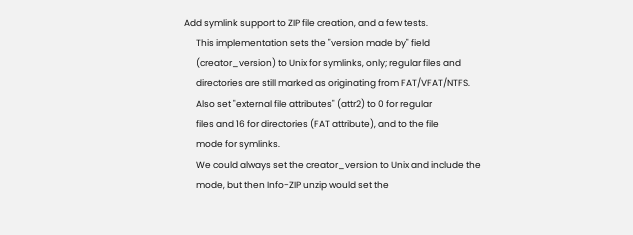Add symlink support to ZIP file creation, and a few tests.
      This implementation sets the "version made by" field
      (creator_version) to Unix for symlinks, only; regular files and
      directories are still marked as originating from FAT/VFAT/NTFS.
      Also set "external file attributes" (attr2) to 0 for regular
      files and 16 for directories (FAT attribute), and to the file
      mode for symlinks.
      We could always set the creator_version to Unix and include the
      mode, but then Info-ZIP unzip would set the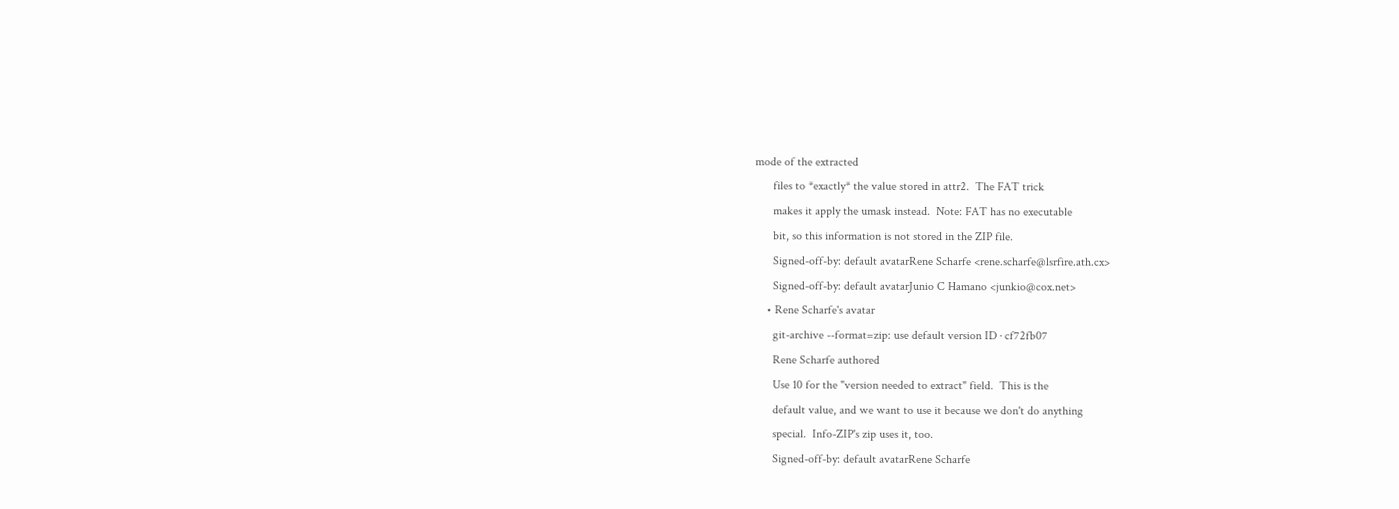mode of the extracted
      files to *exactly* the value stored in attr2.  The FAT trick
      makes it apply the umask instead.  Note: FAT has no executable
      bit, so this information is not stored in the ZIP file.
      Signed-off-by: default avatarRene Scharfe <rene.scharfe@lsrfire.ath.cx>
      Signed-off-by: default avatarJunio C Hamano <junkio@cox.net>
    • Rene Scharfe's avatar
      git-archive --format=zip: use default version ID · cf72fb07
      Rene Scharfe authored
      Use 10 for the "version needed to extract" field.  This is the
      default value, and we want to use it because we don't do anything
      special.  Info-ZIP's zip uses it, too.
      Signed-off-by: default avatarRene Scharfe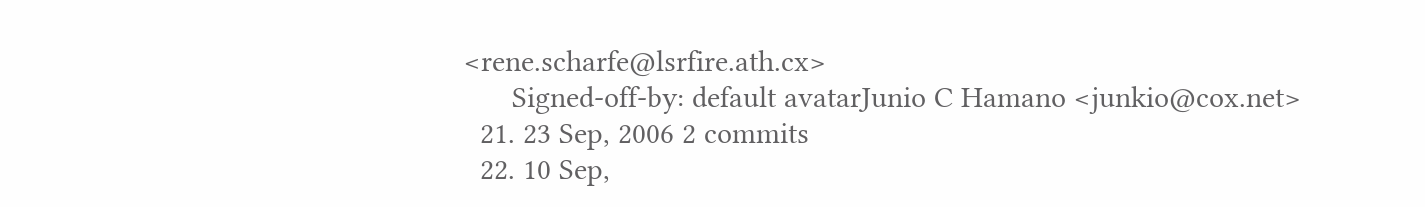<rene.scharfe@lsrfire.ath.cx>
      Signed-off-by: default avatarJunio C Hamano <junkio@cox.net>
  21. 23 Sep, 2006 2 commits
  22. 10 Sep,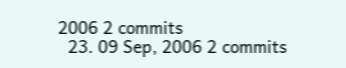2006 2 commits
  23. 09 Sep, 2006 2 commits